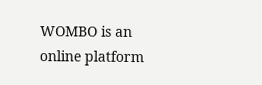WOMBO is an online platform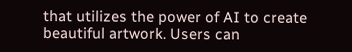that utilizes the power of AI to create beautiful artwork. Users can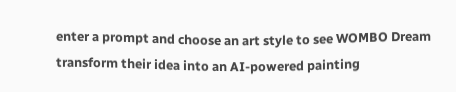enter a prompt and choose an art style to see WOMBO Dream transform their idea into an AI-powered painting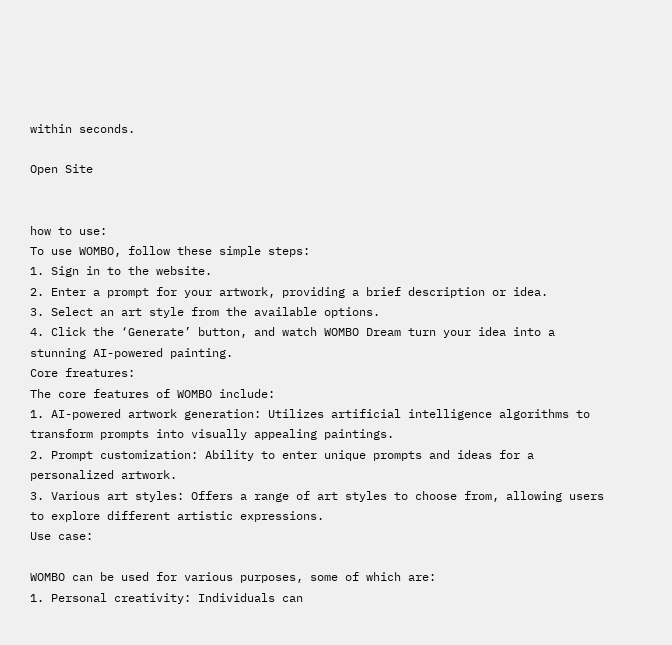within seconds.

Open Site


how to use:
To use WOMBO, follow these simple steps:
1. Sign in to the website.
2. Enter a prompt for your artwork, providing a brief description or idea.
3. Select an art style from the available options.
4. Click the ‘Generate’ button, and watch WOMBO Dream turn your idea into a stunning AI-powered painting.
Core freatures:
The core features of WOMBO include:
1. AI-powered artwork generation: Utilizes artificial intelligence algorithms to transform prompts into visually appealing paintings.
2. Prompt customization: Ability to enter unique prompts and ideas for a personalized artwork.
3. Various art styles: Offers a range of art styles to choose from, allowing users to explore different artistic expressions.
Use case:

WOMBO can be used for various purposes, some of which are:
1. Personal creativity: Individuals can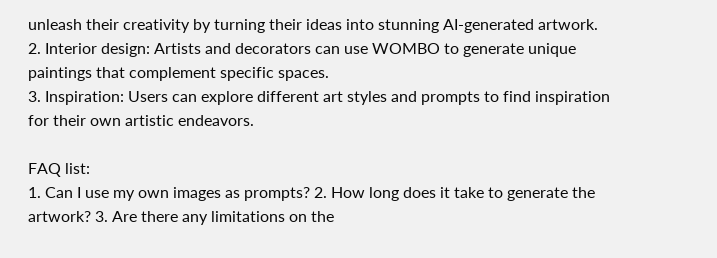unleash their creativity by turning their ideas into stunning AI-generated artwork.
2. Interior design: Artists and decorators can use WOMBO to generate unique paintings that complement specific spaces.
3. Inspiration: Users can explore different art styles and prompts to find inspiration for their own artistic endeavors.

FAQ list:
1. Can I use my own images as prompts? 2. How long does it take to generate the artwork? 3. Are there any limitations on the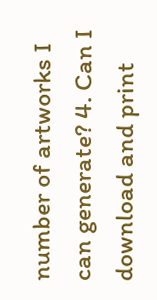number of artworks I can generate? 4. Can I download and print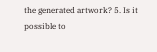the generated artwork? 5. Is it possible to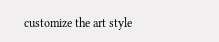customize the art style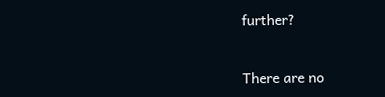further?


There are no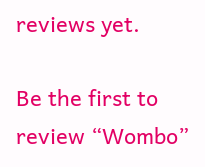reviews yet.

Be the first to review “Wombo”